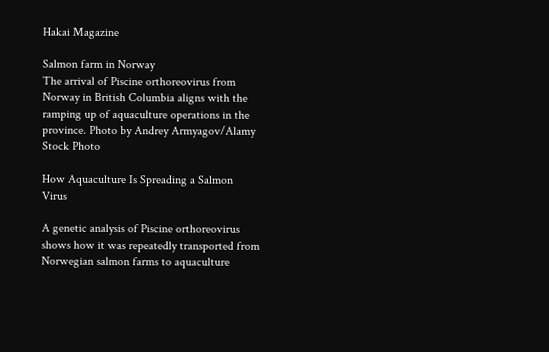Hakai Magazine

Salmon farm in Norway
The arrival of Piscine orthoreovirus from Norway in British Columbia aligns with the ramping up of aquaculture operations in the province. Photo by Andrey Armyagov/Alamy Stock Photo

How Aquaculture Is Spreading a Salmon Virus

A genetic analysis of Piscine orthoreovirus shows how it was repeatedly transported from Norwegian salmon farms to aquaculture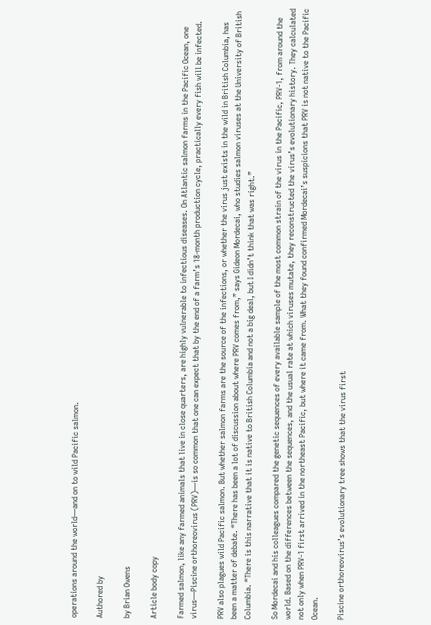operations around the world—and on to wild Pacific salmon.

Authored by

by Brian Owens

Article body copy

Farmed salmon, like any farmed animals that live in close quarters, are highly vulnerable to infectious diseases. On Atlantic salmon farms in the Pacific Ocean, one virus—Piscine orthoreovirus (PRV)—is so common that one can expect that by the end of a farm’s 18-month production cycle, practically every fish will be infected.

PRV also plagues wild Pacific salmon. But whether salmon farms are the source of the infections, or whether the virus just exists in the wild in British Columbia, has been a matter of debate. “There has been a lot of discussion about where PRV comes from,” says Gideon Mordecai, who studies salmon viruses at the University of British Columbia. “There is this narrative that it is native to British Columbia and not a big deal, but I didn’t think that was right.”

So Mordecai and his colleagues compared the genetic sequences of every available sample of the most common strain of the virus in the Pacific, PRV-1, from around the world. Based on the differences between the sequences, and the usual rate at which viruses mutate, they reconstructed the virus’s evolutionary history. They calculated not only when PRV-1 first arrived in the northeast Pacific, but where it came from. What they found confirmed Mordecai’s suspicions that PRV is not native to the Pacific Ocean.

Piscine orthoreovirus’s evolutionary tree shows that the virus first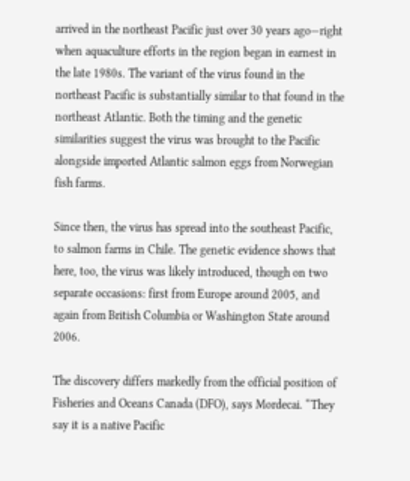arrived in the northeast Pacific just over 30 years ago—right when aquaculture efforts in the region began in earnest in the late 1980s. The variant of the virus found in the northeast Pacific is substantially similar to that found in the northeast Atlantic. Both the timing and the genetic similarities suggest the virus was brought to the Pacific alongside imported Atlantic salmon eggs from Norwegian fish farms.

Since then, the virus has spread into the southeast Pacific, to salmon farms in Chile. The genetic evidence shows that here, too, the virus was likely introduced, though on two separate occasions: first from Europe around 2005, and again from British Columbia or Washington State around 2006.

The discovery differs markedly from the official position of Fisheries and Oceans Canada (DFO), says Mordecai. “They say it is a native Pacific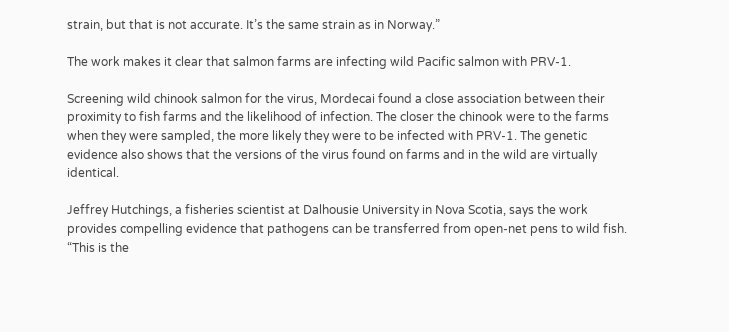strain, but that is not accurate. It’s the same strain as in Norway.”

The work makes it clear that salmon farms are infecting wild Pacific salmon with PRV-1.

Screening wild chinook salmon for the virus, Mordecai found a close association between their proximity to fish farms and the likelihood of infection. The closer the chinook were to the farms when they were sampled, the more likely they were to be infected with PRV-1. The genetic evidence also shows that the versions of the virus found on farms and in the wild are virtually identical.

Jeffrey Hutchings, a fisheries scientist at Dalhousie University in Nova Scotia, says the work provides compelling evidence that pathogens can be transferred from open-net pens to wild fish. “This is the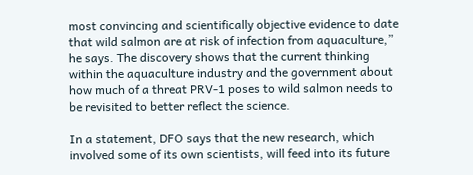most convincing and scientifically objective evidence to date that wild salmon are at risk of infection from aquaculture,” he says. The discovery shows that the current thinking within the aquaculture industry and the government about how much of a threat PRV-1 poses to wild salmon needs to be revisited to better reflect the science.

In a statement, DFO says that the new research, which involved some of its own scientists, will feed into its future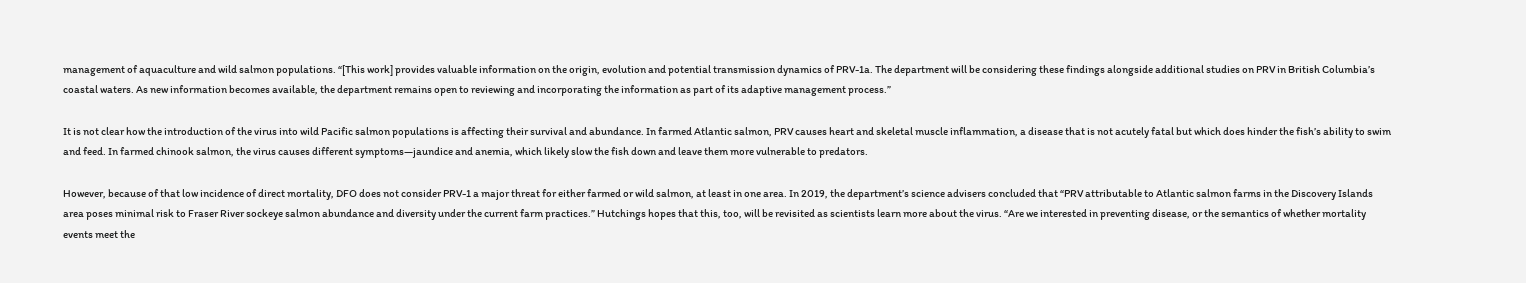management of aquaculture and wild salmon populations. “[This work] provides valuable information on the origin, evolution and potential transmission dynamics of PRV-1a. The department will be considering these findings alongside additional studies on PRV in British Columbia’s coastal waters. As new information becomes available, the department remains open to reviewing and incorporating the information as part of its adaptive management process.”

It is not clear how the introduction of the virus into wild Pacific salmon populations is affecting their survival and abundance. In farmed Atlantic salmon, PRV causes heart and skeletal muscle inflammation, a disease that is not acutely fatal but which does hinder the fish’s ability to swim and feed. In farmed chinook salmon, the virus causes different symptoms—jaundice and anemia, which likely slow the fish down and leave them more vulnerable to predators.

However, because of that low incidence of direct mortality, DFO does not consider PRV-1 a major threat for either farmed or wild salmon, at least in one area. In 2019, the department’s science advisers concluded that “PRV attributable to Atlantic salmon farms in the Discovery Islands area poses minimal risk to Fraser River sockeye salmon abundance and diversity under the current farm practices.” Hutchings hopes that this, too, will be revisited as scientists learn more about the virus. “Are we interested in preventing disease, or the semantics of whether mortality events meet the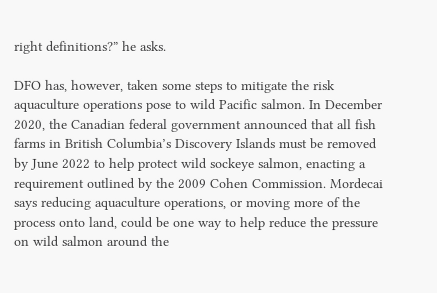right definitions?” he asks.

DFO has, however, taken some steps to mitigate the risk aquaculture operations pose to wild Pacific salmon. In December 2020, the Canadian federal government announced that all fish farms in British Columbia’s Discovery Islands must be removed by June 2022 to help protect wild sockeye salmon, enacting a requirement outlined by the 2009 Cohen Commission. Mordecai says reducing aquaculture operations, or moving more of the process onto land, could be one way to help reduce the pressure on wild salmon around the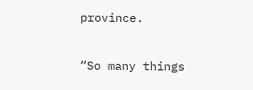province.

“So many things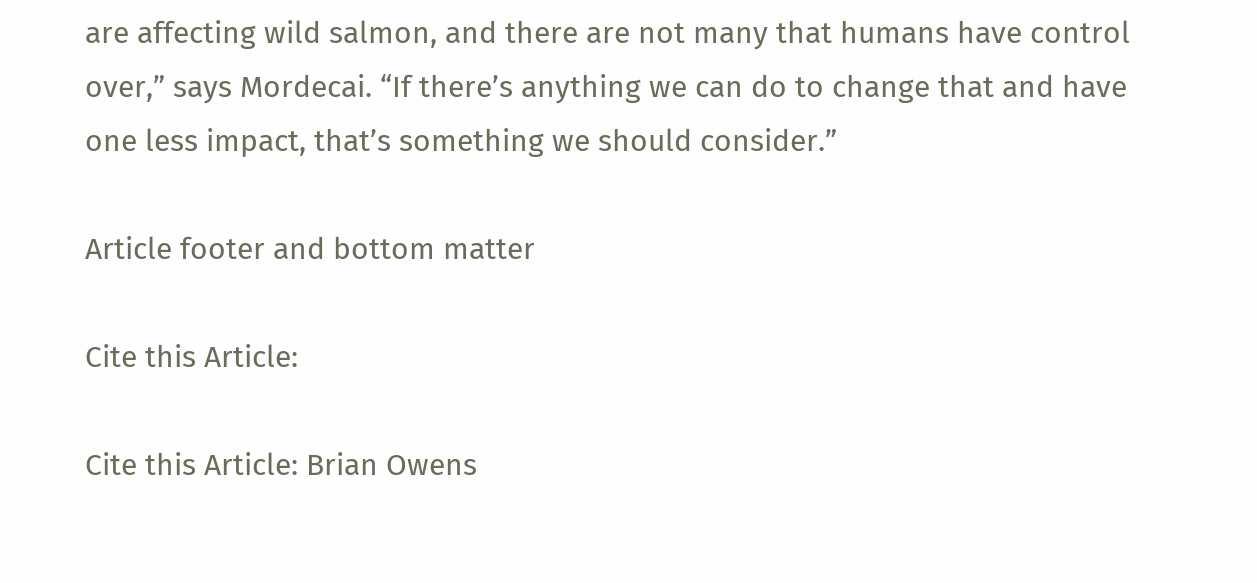are affecting wild salmon, and there are not many that humans have control over,” says Mordecai. “If there’s anything we can do to change that and have one less impact, that’s something we should consider.”

Article footer and bottom matter

Cite this Article:

Cite this Article: Brian Owens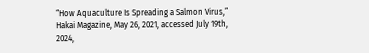“How Aquaculture Is Spreading a Salmon Virus,” Hakai Magazine, May 26, 2021, accessed July 19th, 2024,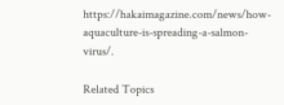https://hakaimagazine.com/news/how-aquaculture-is-spreading-a-salmon-virus/.

Related Topics